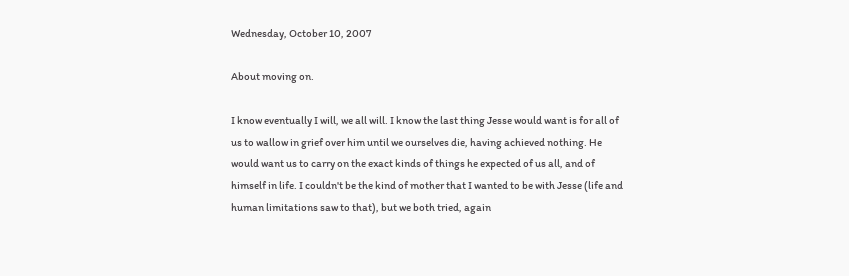Wednesday, October 10, 2007

About moving on.

I know eventually I will, we all will. I know the last thing Jesse would want is for all of us to wallow in grief over him until we ourselves die, having achieved nothing. He would want us to carry on the exact kinds of things he expected of us all, and of himself in life. I couldn't be the kind of mother that I wanted to be with Jesse (life and human limitations saw to that), but we both tried, again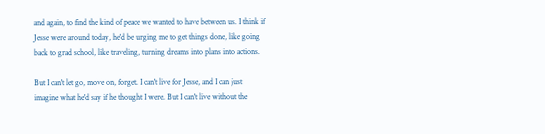and again, to find the kind of peace we wanted to have between us. I think if Jesse were around today, he'd be urging me to get things done, like going back to grad school, like traveling, turning dreams into plans into actions.

But I can't let go, move on, forget. I can't live for Jesse, and I can just imagine what he'd say if he thought I were. But I can't live without the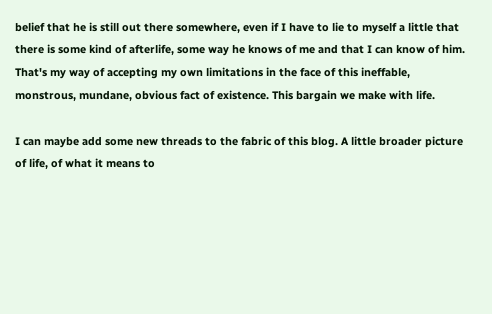belief that he is still out there somewhere, even if I have to lie to myself a little that there is some kind of afterlife, some way he knows of me and that I can know of him. That's my way of accepting my own limitations in the face of this ineffable, monstrous, mundane, obvious fact of existence. This bargain we make with life.

I can maybe add some new threads to the fabric of this blog. A little broader picture of life, of what it means to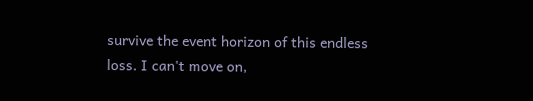survive the event horizon of this endless loss. I can't move on,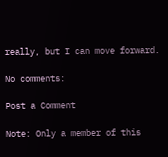really, but I can move forward.

No comments:

Post a Comment

Note: Only a member of this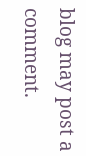blog may post a comment.